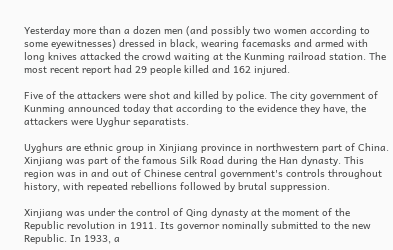Yesterday more than a dozen men (and possibly two women according to some eyewitnesses) dressed in black, wearing facemasks and armed with long knives attacked the crowd waiting at the Kunming railroad station. The most recent report had 29 people killed and 162 injured.

Five of the attackers were shot and killed by police. The city government of Kunming announced today that according to the evidence they have, the attackers were Uyghur separatists.

Uyghurs are ethnic group in Xinjiang province in northwestern part of China. Xinjiang was part of the famous Silk Road during the Han dynasty. This region was in and out of Chinese central government's controls throughout history, with repeated rebellions followed by brutal suppression.

Xinjiang was under the control of Qing dynasty at the moment of the Republic revolution in 1911. Its governor nominally submitted to the new Republic. In 1933, a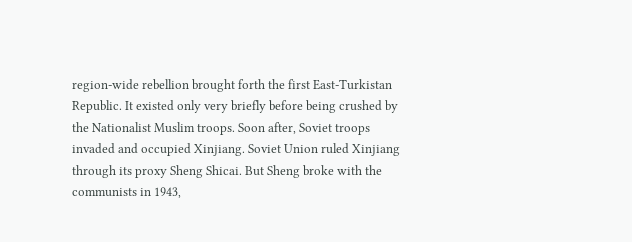region-wide rebellion brought forth the first East-Turkistan Republic. It existed only very briefly before being crushed by the Nationalist Muslim troops. Soon after, Soviet troops invaded and occupied Xinjiang. Soviet Union ruled Xinjiang through its proxy Sheng Shicai. But Sheng broke with the communists in 1943,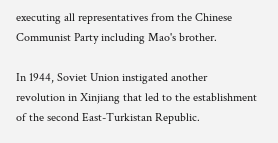executing all representatives from the Chinese Communist Party including Mao's brother.

In 1944, Soviet Union instigated another revolution in Xinjiang that led to the establishment of the second East-Turkistan Republic.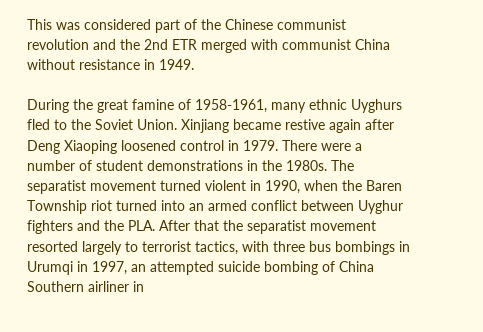This was considered part of the Chinese communist revolution and the 2nd ETR merged with communist China without resistance in 1949.

During the great famine of 1958-1961, many ethnic Uyghurs fled to the Soviet Union. Xinjiang became restive again after Deng Xiaoping loosened control in 1979. There were a number of student demonstrations in the 1980s. The separatist movement turned violent in 1990, when the Baren Township riot turned into an armed conflict between Uyghur fighters and the PLA. After that the separatist movement resorted largely to terrorist tactics, with three bus bombings in Urumqi in 1997, an attempted suicide bombing of China Southern airliner in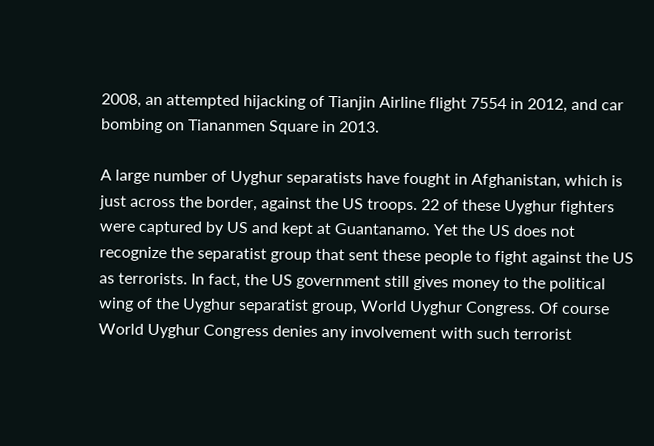2008, an attempted hijacking of Tianjin Airline flight 7554 in 2012, and car bombing on Tiananmen Square in 2013.

A large number of Uyghur separatists have fought in Afghanistan, which is just across the border, against the US troops. 22 of these Uyghur fighters were captured by US and kept at Guantanamo. Yet the US does not recognize the separatist group that sent these people to fight against the US as terrorists. In fact, the US government still gives money to the political wing of the Uyghur separatist group, World Uyghur Congress. Of course World Uyghur Congress denies any involvement with such terrorist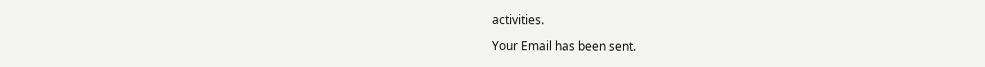activities.

Your Email has been sent.